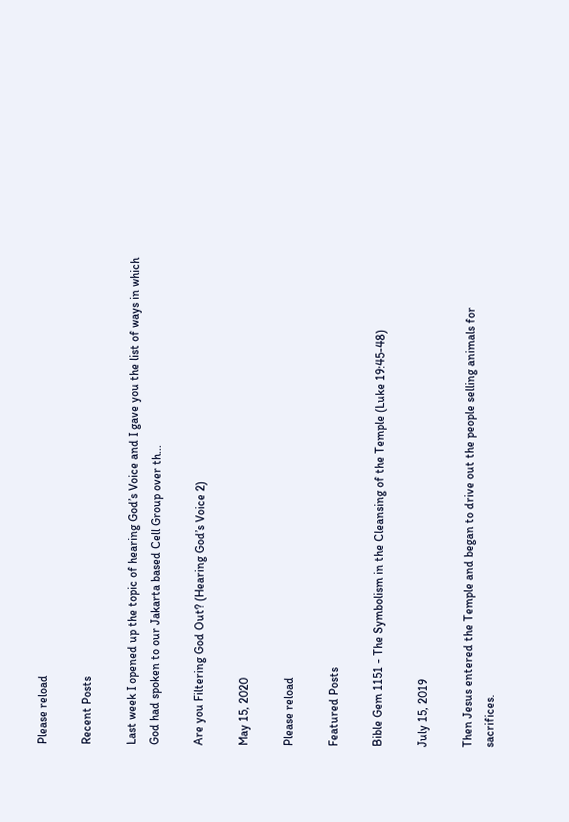Please reload

Recent Posts

Last week I opened up the topic of hearing God’s Voice and I gave you the list of ways in which God had spoken to our Jakarta based Cell Group over th...

Are you Filtering God Out? (Hearing God’s Voice 2)

May 15, 2020

Please reload

Featured Posts

Bible Gem 1151 - The Symbolism in the Cleansing of the Temple (Luke 19:45-48)

July 15, 2019

Then Jesus entered the Temple and began to drive out the people selling animals for sacrifices.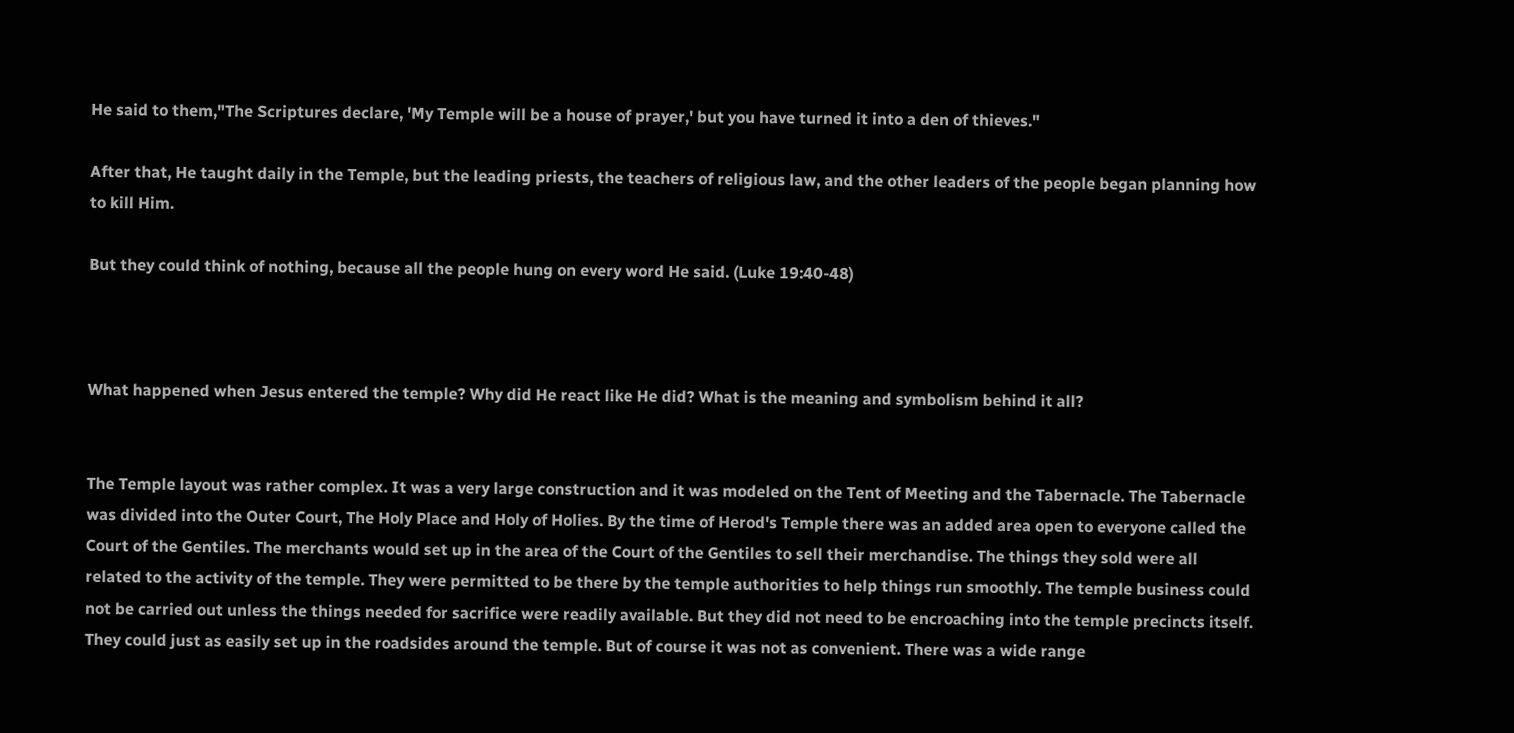He said to them,"The Scriptures declare, 'My Temple will be a house of prayer,' but you have turned it into a den of thieves."

After that, He taught daily in the Temple, but the leading priests, the teachers of religious law, and the other leaders of the people began planning how to kill Him.

But they could think of nothing, because all the people hung on every word He said. (Luke 19:40-48)



What happened when Jesus entered the temple? Why did He react like He did? What is the meaning and symbolism behind it all?


The Temple layout was rather complex. It was a very large construction and it was modeled on the Tent of Meeting and the Tabernacle. The Tabernacle was divided into the Outer Court, The Holy Place and Holy of Holies. By the time of Herod's Temple there was an added area open to everyone called the Court of the Gentiles. The merchants would set up in the area of the Court of the Gentiles to sell their merchandise. The things they sold were all related to the activity of the temple. They were permitted to be there by the temple authorities to help things run smoothly. The temple business could not be carried out unless the things needed for sacrifice were readily available. But they did not need to be encroaching into the temple precincts itself. They could just as easily set up in the roadsides around the temple. But of course it was not as convenient. There was a wide range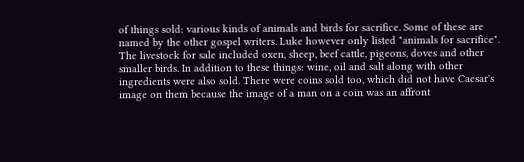of things sold: various kinds of animals and birds for sacrifice. Some of these are named by the other gospel writers. Luke however only listed "animals for sacrifice". The livestock for sale included oxen, sheep, beef cattle, pigeons, doves and other smaller birds. In addition to these things: wine, oil and salt along with other ingredients were also sold. There were coins sold too, which did not have Caesar's image on them because the image of a man on a coin was an affront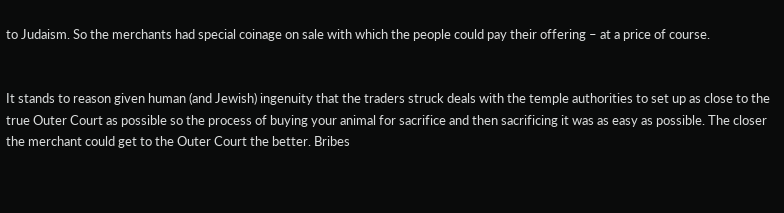to Judaism. So the merchants had special coinage on sale with which the people could pay their offering – at a price of course.


It stands to reason given human (and Jewish) ingenuity that the traders struck deals with the temple authorities to set up as close to the true Outer Court as possible so the process of buying your animal for sacrifice and then sacrificing it was as easy as possible. The closer the merchant could get to the Outer Court the better. Bribes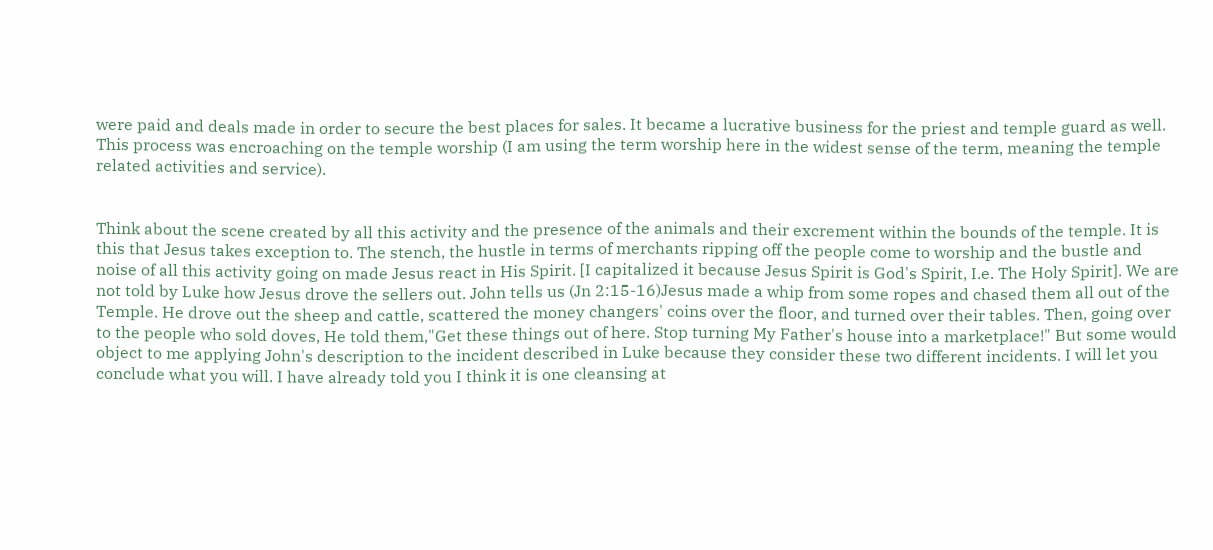were paid and deals made in order to secure the best places for sales. It became a lucrative business for the priest and temple guard as well. This process was encroaching on the temple worship (I am using the term worship here in the widest sense of the term, meaning the temple related activities and service).


Think about the scene created by all this activity and the presence of the animals and their excrement within the bounds of the temple. It is this that Jesus takes exception to. The stench, the hustle in terms of merchants ripping off the people come to worship and the bustle and noise of all this activity going on made Jesus react in His Spirit. [I capitalized it because Jesus Spirit is God's Spirit, I.e. The Holy Spirit]. We are not told by Luke how Jesus drove the sellers out. John tells us (Jn 2:15-16)Jesus made a whip from some ropes and chased them all out of the Temple. He drove out the sheep and cattle, scattered the money changers' coins over the floor, and turned over their tables. Then, going over to the people who sold doves, He told them,"Get these things out of here. Stop turning My Father's house into a marketplace!" But some would object to me applying John's description to the incident described in Luke because they consider these two different incidents. I will let you conclude what you will. I have already told you I think it is one cleansing at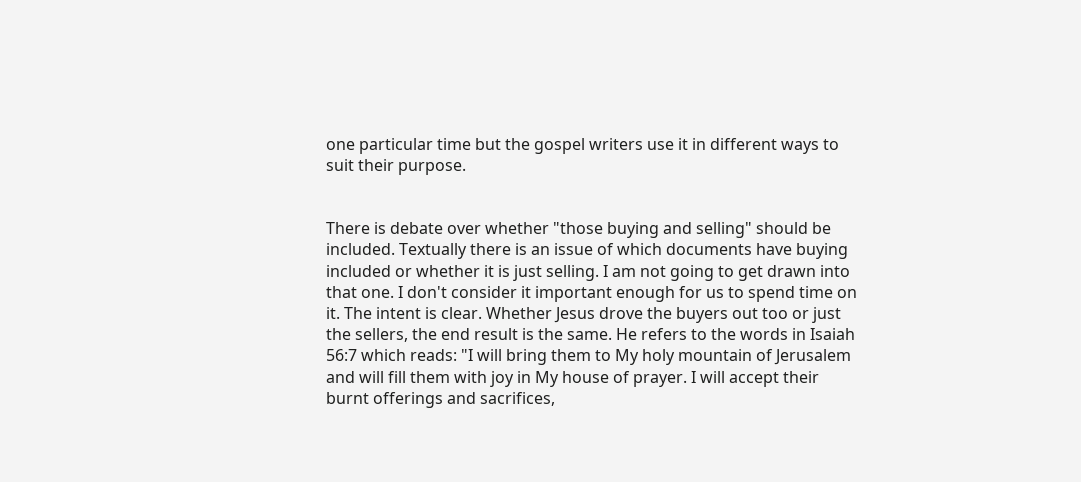one particular time but the gospel writers use it in different ways to suit their purpose.


There is debate over whether "those buying and selling" should be included. Textually there is an issue of which documents have buying included or whether it is just selling. I am not going to get drawn into that one. I don't consider it important enough for us to spend time on it. The intent is clear. Whether Jesus drove the buyers out too or just the sellers, the end result is the same. He refers to the words in Isaiah 56:7 which reads: "I will bring them to My holy mountain of Jerusalem and will fill them with joy in My house of prayer. I will accept their burnt offerings and sacrifices,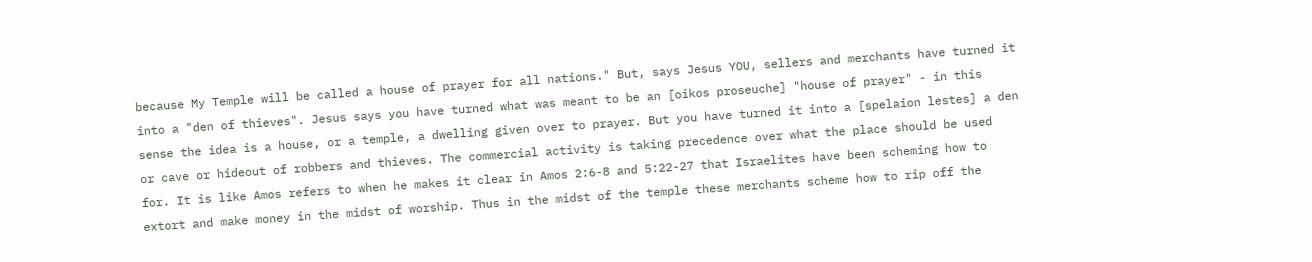because My Temple will be called a house of prayer for all nations." But, says Jesus YOU, sellers and merchants have turned it into a "den of thieves". Jesus says you have turned what was meant to be an [oikos proseuche] "house of prayer" - in this sense the idea is a house, or a temple, a dwelling given over to prayer. But you have turned it into a [spelaion lestes] a den or cave or hideout of robbers and thieves. The commercial activity is taking precedence over what the place should be used for. It is like Amos refers to when he makes it clear in Amos 2:6-8 and 5:22-27 that Israelites have been scheming how to extort and make money in the midst of worship. Thus in the midst of the temple these merchants scheme how to rip off the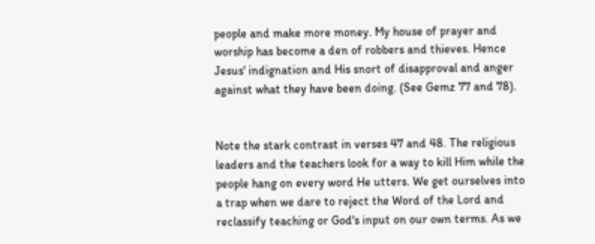people and make more money. My house of prayer and worship has become a den of robbers and thieves. Hence Jesus' indignation and His snort of disapproval and anger against what they have been doing. (See Gemz 77 and 78).


Note the stark contrast in verses 47 and 48. The religious leaders and the teachers look for a way to kill Him while the people hang on every word He utters. We get ourselves into a trap when we dare to reject the Word of the Lord and reclassify teaching or God's input on our own terms. As we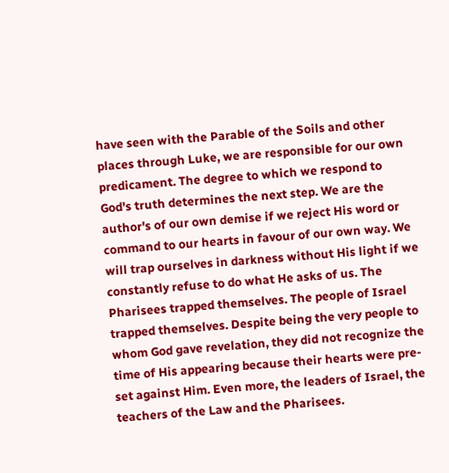have seen with the Parable of the Soils and other places through Luke, we are responsible for our own predicament. The degree to which we respond to God's truth determines the next step. We are the author's of our own demise if we reject His word or command to our hearts in favour of our own way. We will trap ourselves in darkness without His light if we constantly refuse to do what He asks of us. The Pharisees trapped themselves. The people of Israel trapped themselves. Despite being the very people to whom God gave revelation, they did not recognize the time of His appearing because their hearts were pre-set against Him. Even more, the leaders of Israel, the teachers of the Law and the Pharisees.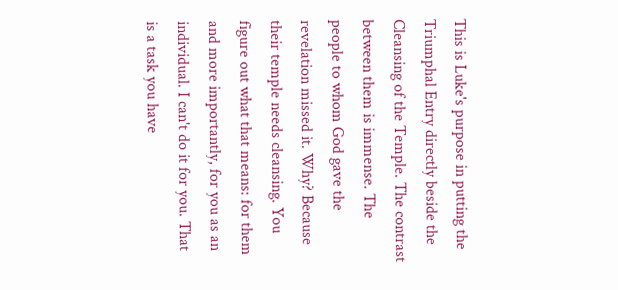This is Luke's purpose in putting the Triumphal Entry directly beside the Cleansing of the Temple. The contrast between them is immense. The people to whom God gave the revelation missed it. Why? Because their temple needs cleansing. You figure out what that means: for them and more importantly, for you as an individual. I can't do it for you. That is a task you have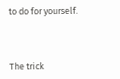to do for yourself.



The trick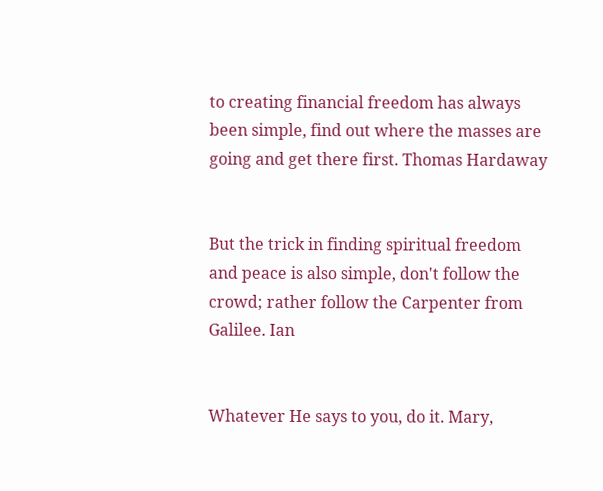to creating financial freedom has always been simple, find out where the masses are going and get there first. Thomas Hardaway


But the trick in finding spiritual freedom and peace is also simple, don't follow the crowd; rather follow the Carpenter from Galilee. Ian


Whatever He says to you, do it. Mary,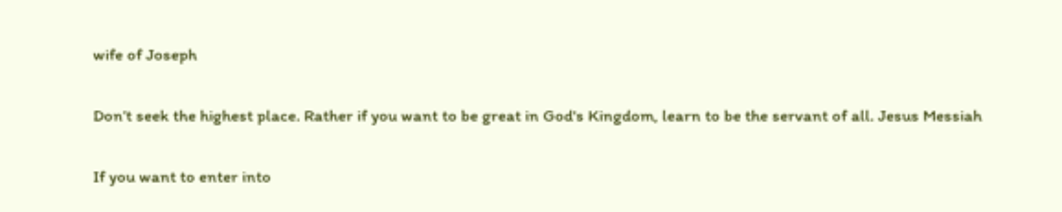wife of Joseph


Don’t seek the highest place. Rather if you want to be great in God's Kingdom, learn to be the servant of all. Jesus Messiah


If you want to enter into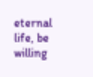eternal life, be willing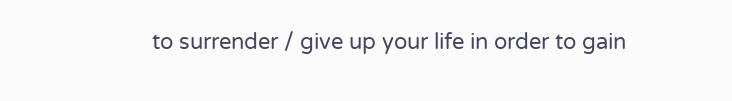to surrender / give up your life in order to gain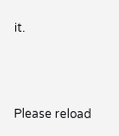it.



Please reload